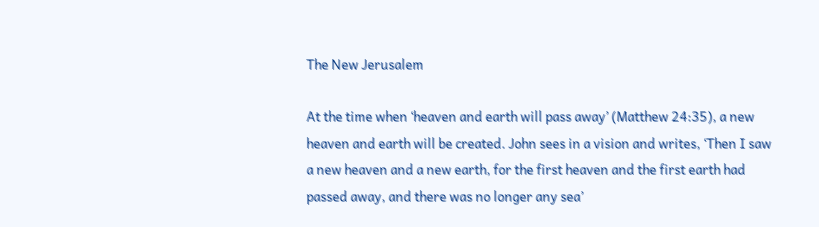The New Jerusalem

At the time when ‘heaven and earth will pass away’ (Matthew 24:35), a new heaven and earth will be created. John sees in a vision and writes, ‘Then I saw a new heaven and a new earth, for the first heaven and the first earth had passed away, and there was no longer any sea’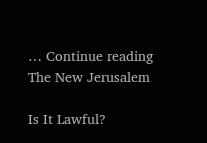… Continue reading The New Jerusalem

Is It Lawful?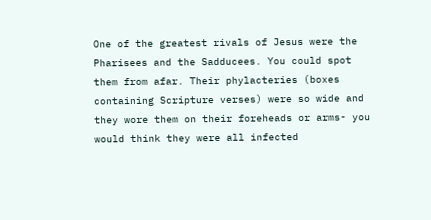One of the greatest rivals of Jesus were the Pharisees and the Sadducees. You could spot them from afar. Their phylacteries (boxes containing Scripture verses) were so wide and they wore them on their foreheads or arms- you would think they were all infected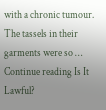with a chronic tumour. The tassels in their garments were so … Continue reading Is It Lawful?